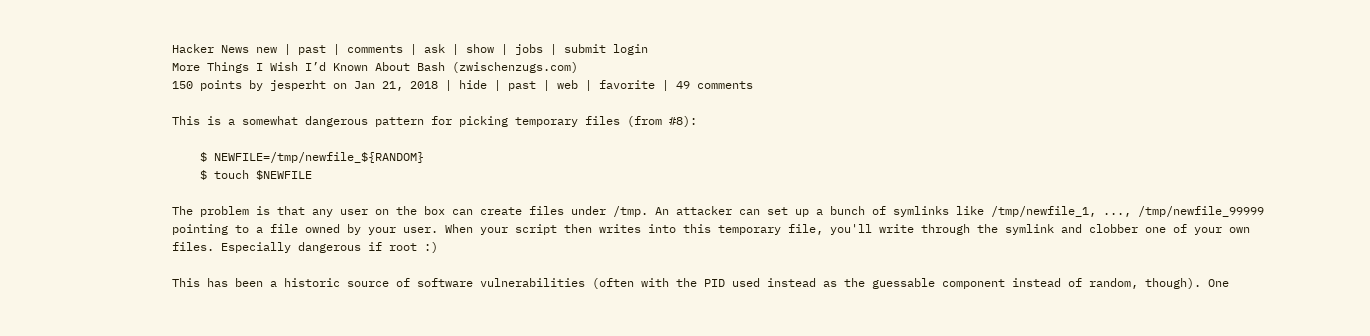Hacker News new | past | comments | ask | show | jobs | submit login
More Things I Wish I’d Known About Bash (zwischenzugs.com)
150 points by jesperht on Jan 21, 2018 | hide | past | web | favorite | 49 comments

This is a somewhat dangerous pattern for picking temporary files (from #8):

    $ NEWFILE=/tmp/newfile_${RANDOM}
    $ touch $NEWFILE

The problem is that any user on the box can create files under /tmp. An attacker can set up a bunch of symlinks like /tmp/newfile_1, ..., /tmp/newfile_99999 pointing to a file owned by your user. When your script then writes into this temporary file, you'll write through the symlink and clobber one of your own files. Especially dangerous if root :)

This has been a historic source of software vulnerabilities (often with the PID used instead as the guessable component instead of random, though). One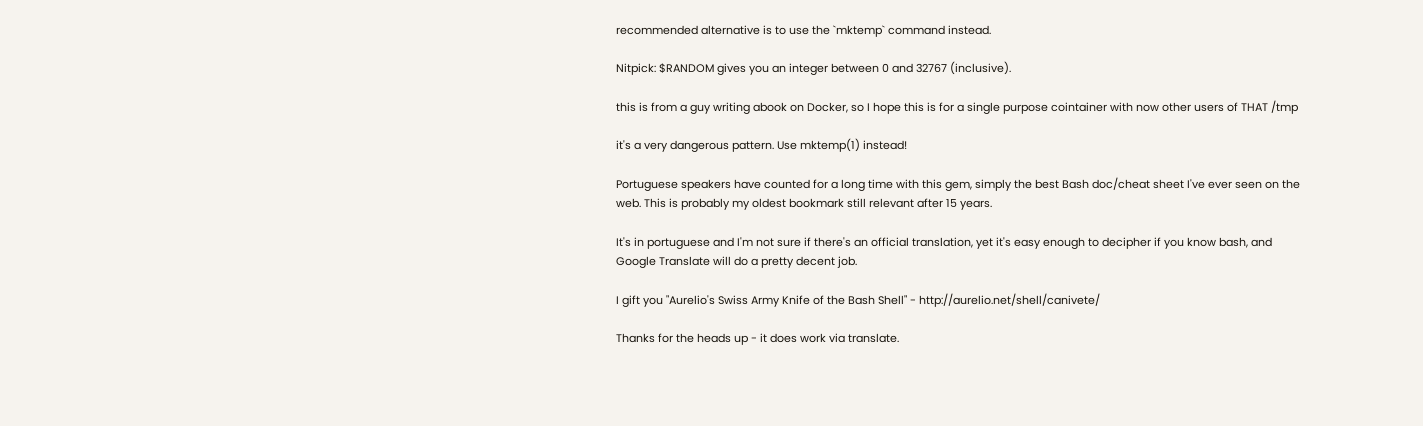recommended alternative is to use the `mktemp` command instead.

Nitpick: $RANDOM gives you an integer between 0 and 32767 (inclusive).

this is from a guy writing abook on Docker, so I hope this is for a single purpose cointainer with now other users of THAT /tmp

it's a very dangerous pattern. Use mktemp(1) instead!

Portuguese speakers have counted for a long time with this gem, simply the best Bash doc/cheat sheet I've ever seen on the web. This is probably my oldest bookmark still relevant after 15 years.

It's in portuguese and I'm not sure if there's an official translation, yet it's easy enough to decipher if you know bash, and Google Translate will do a pretty decent job.

I gift you "Aurelio's Swiss Army Knife of the Bash Shell" - http://aurelio.net/shell/canivete/

Thanks for the heads up - it does work via translate.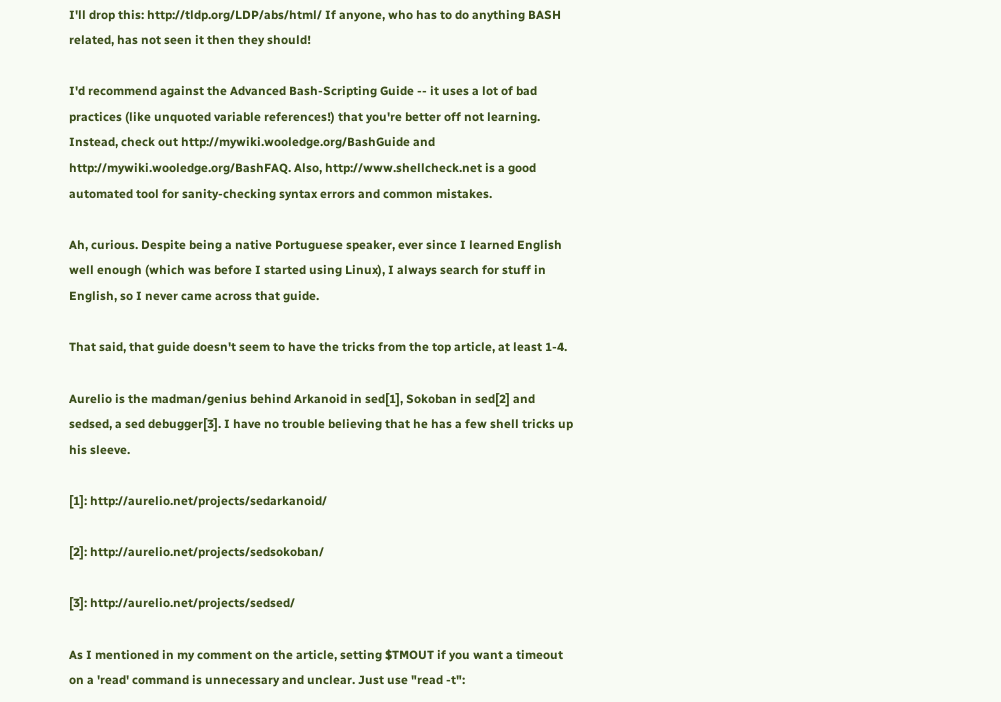I'll drop this: http://tldp.org/LDP/abs/html/ If anyone, who has to do anything BASH related, has not seen it then they should!

I'd recommend against the Advanced Bash-Scripting Guide -- it uses a lot of bad practices (like unquoted variable references!) that you're better off not learning. Instead, check out http://mywiki.wooledge.org/BashGuide and http://mywiki.wooledge.org/BashFAQ. Also, http://www.shellcheck.net is a good automated tool for sanity-checking syntax errors and common mistakes.

Ah, curious. Despite being a native Portuguese speaker, ever since I learned English well enough (which was before I started using Linux), I always search for stuff in English, so I never came across that guide.

That said, that guide doesn't seem to have the tricks from the top article, at least 1-4.

Aurelio is the madman/genius behind Arkanoid in sed[1], Sokoban in sed[2] and sedsed, a sed debugger[3]. I have no trouble believing that he has a few shell tricks up his sleeve.

[1]: http://aurelio.net/projects/sedarkanoid/

[2]: http://aurelio.net/projects/sedsokoban/

[3]: http://aurelio.net/projects/sedsed/

As I mentioned in my comment on the article, setting $TMOUT if you want a timeout on a 'read' command is unnecessary and unclear. Just use "read -t":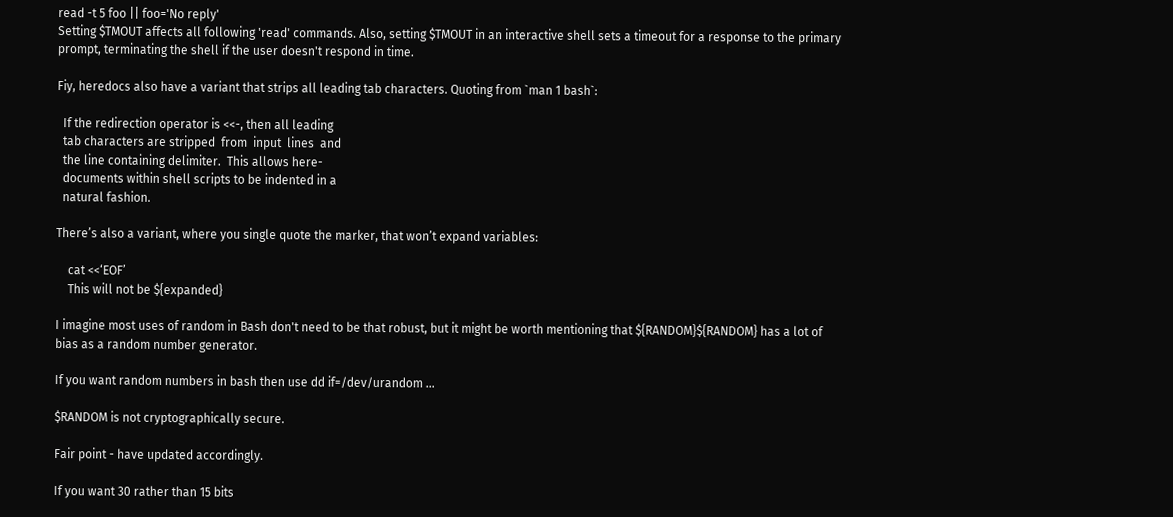read -t 5 foo || foo='No reply'
Setting $TMOUT affects all following 'read' commands. Also, setting $TMOUT in an interactive shell sets a timeout for a response to the primary prompt, terminating the shell if the user doesn't respond in time.

Fiy, heredocs also have a variant that strips all leading tab characters. Quoting from `man 1 bash`:

  If the redirection operator is <<-, then all leading
  tab characters are stripped  from  input  lines  and
  the line containing delimiter.  This allows here-
  documents within shell scripts to be indented in a
  natural fashion.

There’s also a variant, where you single quote the marker, that won’t expand variables:

    cat <<‘EOF’
    This will not be ${expanded}

I imagine most uses of random in Bash don't need to be that robust, but it might be worth mentioning that ${RANDOM}${RANDOM} has a lot of bias as a random number generator.

If you want random numbers in bash then use dd if=/dev/urandom ...

$RANDOM is not cryptographically secure.

Fair point - have updated accordingly.

If you want 30 rather than 15 bits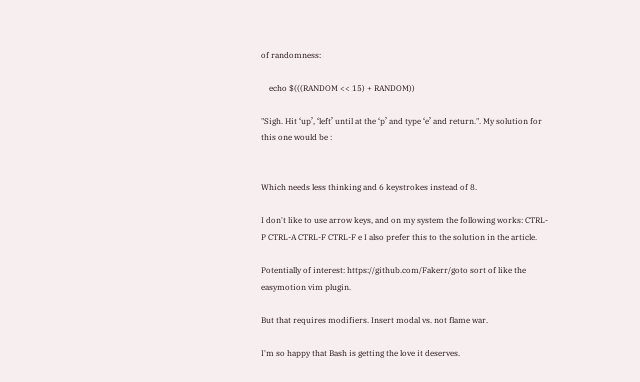of randomness:

    echo $(((RANDOM << 15) + RANDOM))

"Sigh. Hit ‘up’, ‘left’ until at the ‘p’ and type ‘e’ and return.". My solution for this one would be :


Which needs less thinking and 6 keystrokes instead of 8.

I don't like to use arrow keys, and on my system the following works: CTRL-P CTRL-A CTRL-F CTRL-F e I also prefer this to the solution in the article.

Potentially of interest: https://github.com/Fakerr/goto sort of like the easymotion vim plugin.

But that requires modifiers. Insert modal vs. not flame war.

I'm so happy that Bash is getting the love it deserves.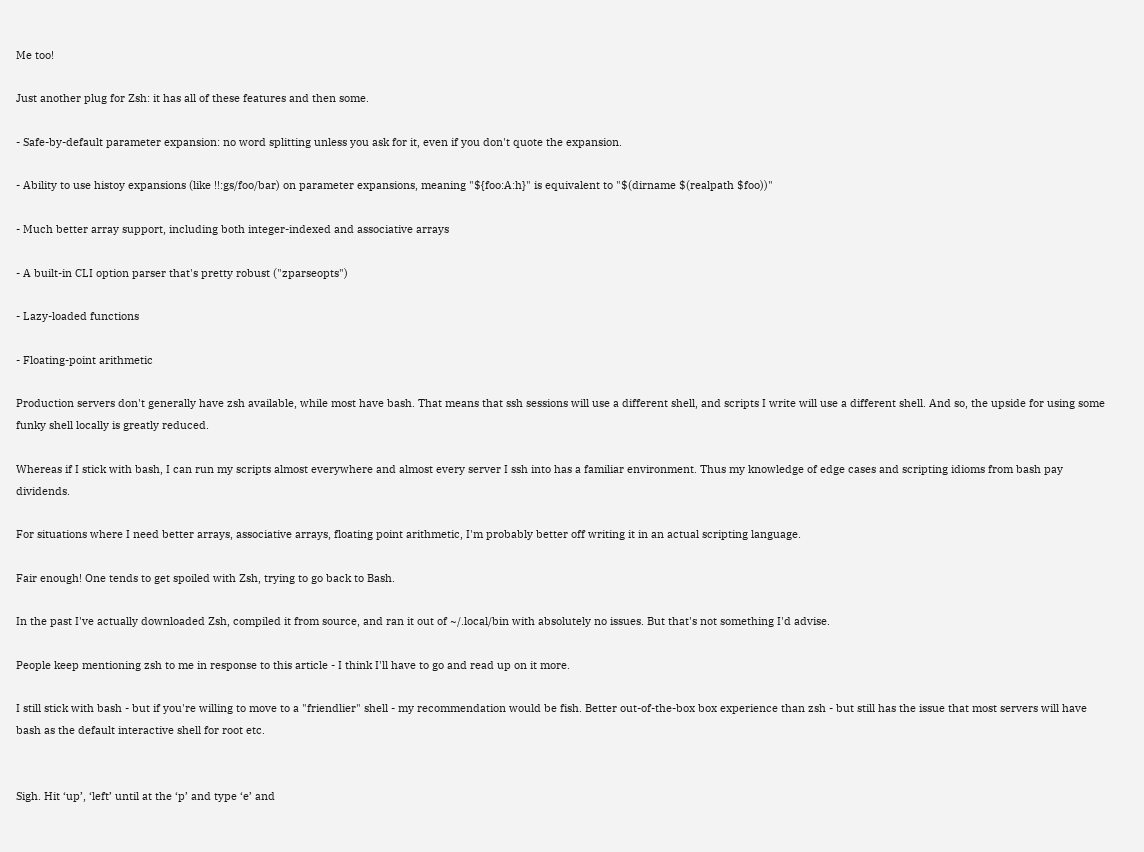Me too!

Just another plug for Zsh: it has all of these features and then some.

- Safe-by-default parameter expansion: no word splitting unless you ask for it, even if you don't quote the expansion.

- Ability to use histoy expansions (like !!:gs/foo/bar) on parameter expansions, meaning "${foo:A:h}" is equivalent to "$(dirname $(realpath $foo))"

- Much better array support, including both integer-indexed and associative arrays

- A built-in CLI option parser that's pretty robust ("zparseopts")

- Lazy-loaded functions

- Floating-point arithmetic

Production servers don't generally have zsh available, while most have bash. That means that ssh sessions will use a different shell, and scripts I write will use a different shell. And so, the upside for using some funky shell locally is greatly reduced.

Whereas if I stick with bash, I can run my scripts almost everywhere and almost every server I ssh into has a familiar environment. Thus my knowledge of edge cases and scripting idioms from bash pay dividends.

For situations where I need better arrays, associative arrays, floating point arithmetic, I'm probably better off writing it in an actual scripting language.

Fair enough! One tends to get spoiled with Zsh, trying to go back to Bash.

In the past I've actually downloaded Zsh, compiled it from source, and ran it out of ~/.local/bin with absolutely no issues. But that's not something I'd advise.

People keep mentioning zsh to me in response to this article - I think I'll have to go and read up on it more.

I still stick with bash - but if you're willing to move to a "friendlier" shell - my recommendation would be fish. Better out-of-the-box box experience than zsh - but still has the issue that most servers will have bash as the default interactive shell for root etc.


Sigh. Hit ‘up’, ‘left’ until at the ‘p’ and type ‘e’ and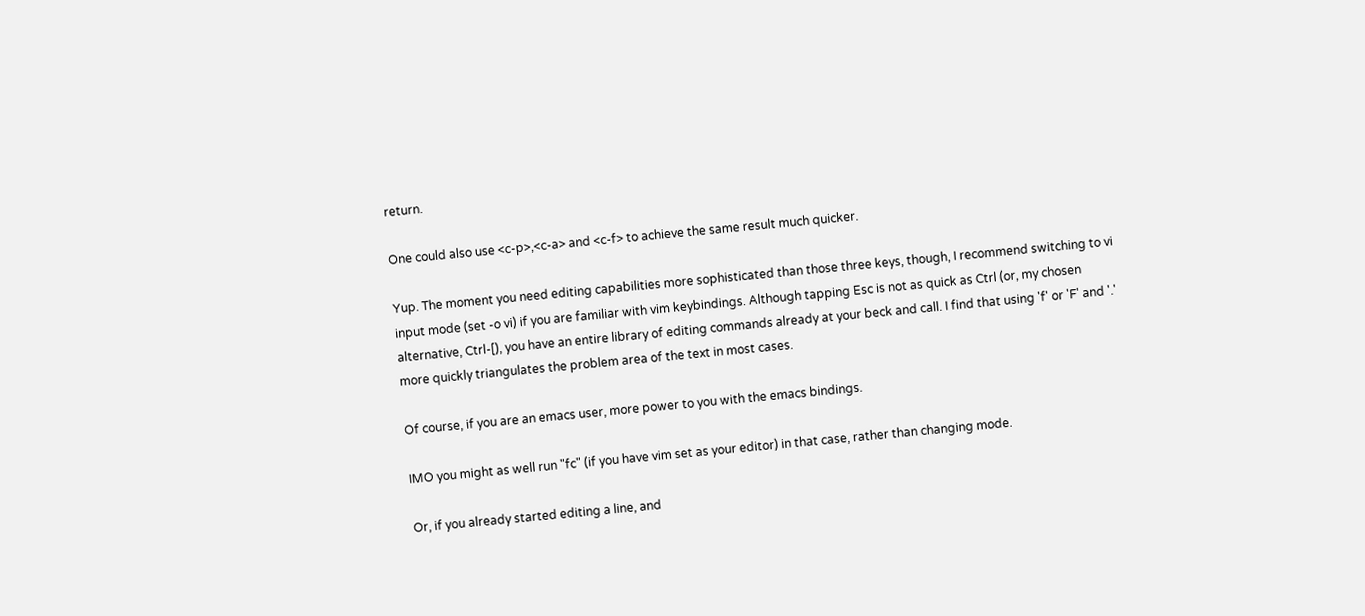return.

One could also use <c-p>,<c-a> and <c-f> to achieve the same result much quicker.

Yup. The moment you need editing capabilities more sophisticated than those three keys, though, I recommend switching to vi input mode (set -o vi) if you are familiar with vim keybindings. Although tapping Esc is not as quick as Ctrl (or, my chosen alternative, Ctrl-[), you have an entire library of editing commands already at your beck and call. I find that using 'f' or 'F' and '.' more quickly triangulates the problem area of the text in most cases.

Of course, if you are an emacs user, more power to you with the emacs bindings.

IMO you might as well run "fc" (if you have vim set as your editor) in that case, rather than changing mode.

Or, if you already started editing a line, and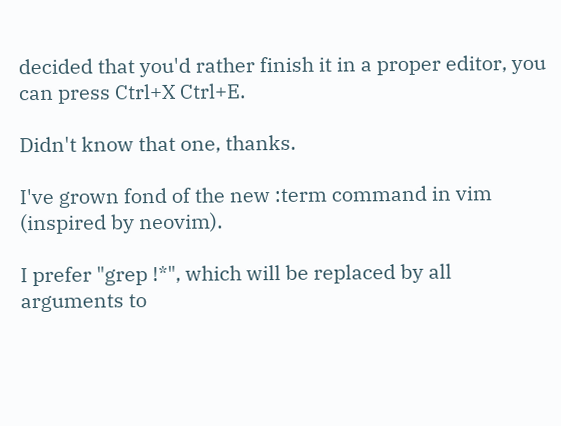decided that you'd rather finish it in a proper editor, you can press Ctrl+X Ctrl+E.

Didn't know that one, thanks.

I've grown fond of the new :term command in vim (inspired by neovim).

I prefer "grep !*", which will be replaced by all arguments to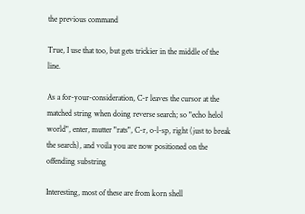the previous command

True, I use that too, but gets trickier in the middle of the line.

As a for-your-consideration, C-r leaves the cursor at the matched string when doing reverse search; so "echo helol world", enter, mutter "rats", C-r, o-l-sp, right (just to break the search), and voila you are now positioned on the offending substring

Interesting, most of these are from korn shell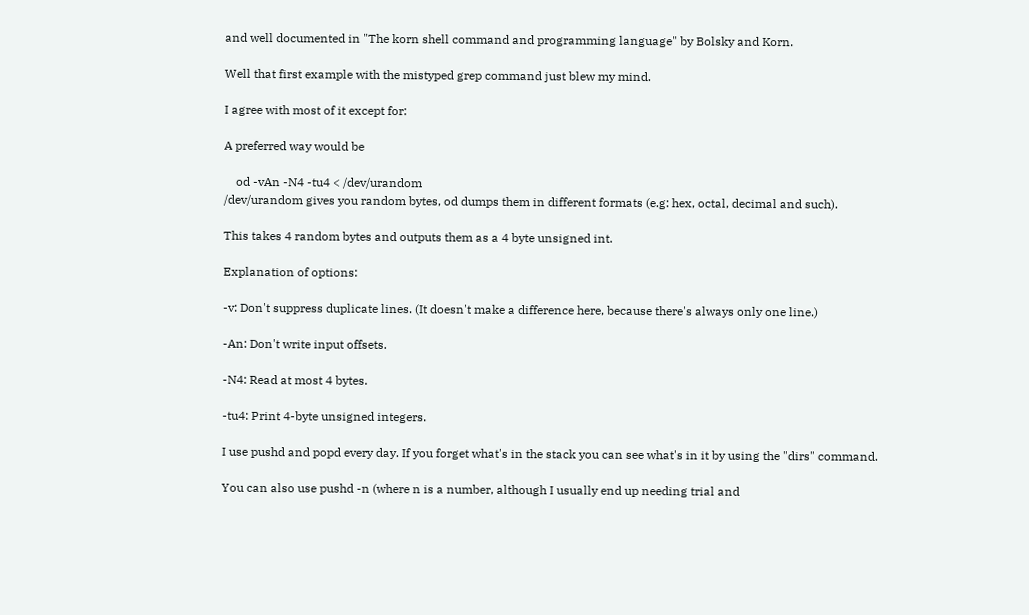and well documented in "The korn shell command and programming language" by Bolsky and Korn.

Well that first example with the mistyped grep command just blew my mind.

I agree with most of it except for:

A preferred way would be

    od -vAn -N4 -tu4 < /dev/urandom
/dev/urandom gives you random bytes, od dumps them in different formats (e.g: hex, octal, decimal and such).

This takes 4 random bytes and outputs them as a 4 byte unsigned int.

Explanation of options:

-v: Don't suppress duplicate lines. (It doesn't make a difference here, because there's always only one line.)

-An: Don't write input offsets.

-N4: Read at most 4 bytes.

-tu4: Print 4-byte unsigned integers.

I use pushd and popd every day. If you forget what's in the stack you can see what's in it by using the "dirs" command.

You can also use pushd -n (where n is a number, although I usually end up needing trial and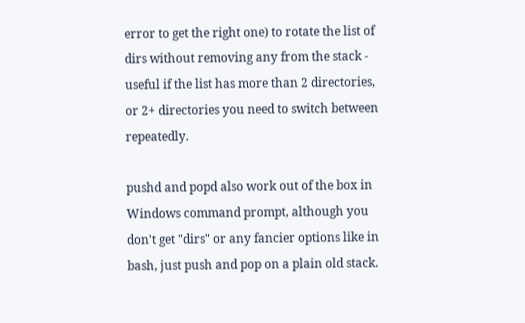error to get the right one) to rotate the list of dirs without removing any from the stack - useful if the list has more than 2 directories, or 2+ directories you need to switch between repeatedly.

pushd and popd also work out of the box in Windows command prompt, although you don't get "dirs" or any fancier options like in bash, just push and pop on a plain old stack.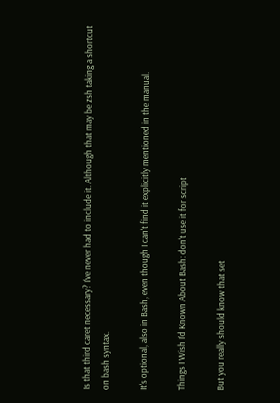Is that third caret necessary? I've never had to include it. Although that may be zsh taking a shortcut on bash syntax.

It's optional, also in Bash, even though I can't find it explicitly mentioned in the manual.

Things I Wish I’d Known About Bash: don't use it for script

But you really should know that set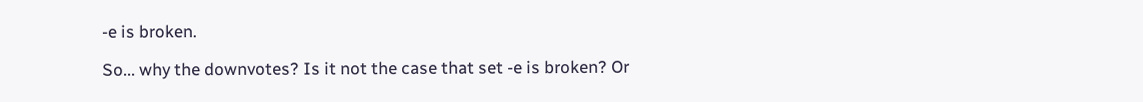-e is broken.

So... why the downvotes? Is it not the case that set -e is broken? Or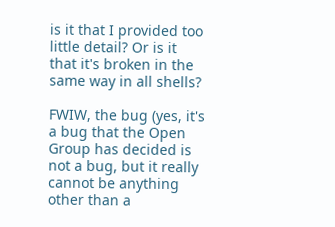is it that I provided too little detail? Or is it that it's broken in the same way in all shells?

FWIW, the bug (yes, it's a bug that the Open Group has decided is not a bug, but it really cannot be anything other than a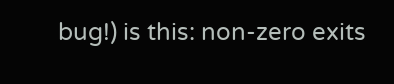bug!) is this: non-zero exits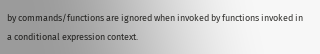by commands/functions are ignored when invoked by functions invoked in a conditional expression context.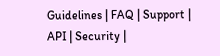Guidelines | FAQ | Support | API | Security |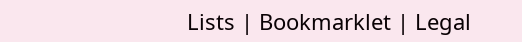Lists | Bookmarklet | Legal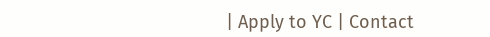| Apply to YC | Contact